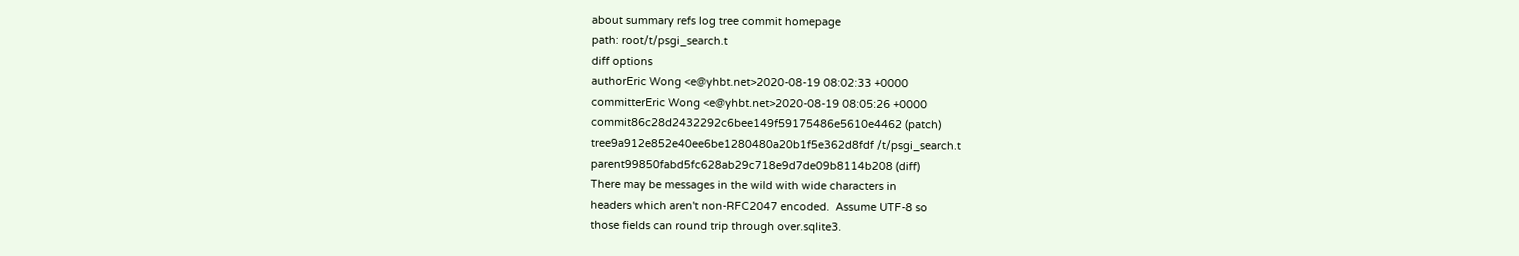about summary refs log tree commit homepage
path: root/t/psgi_search.t
diff options
authorEric Wong <e@yhbt.net>2020-08-19 08:02:33 +0000
committerEric Wong <e@yhbt.net>2020-08-19 08:05:26 +0000
commit86c28d2432292c6bee149f59175486e5610e4462 (patch)
tree9a912e852e40ee6be1280480a20b1f5e362d8fdf /t/psgi_search.t
parent99850fabd5fc628ab29c718e9d7de09b8114b208 (diff)
There may be messages in the wild with wide characters in
headers which aren't non-RFC2047 encoded.  Assume UTF-8 so
those fields can round trip through over.sqlite3.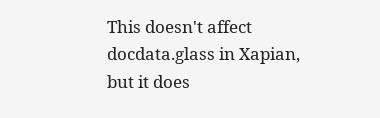This doesn't affect docdata.glass in Xapian, but it does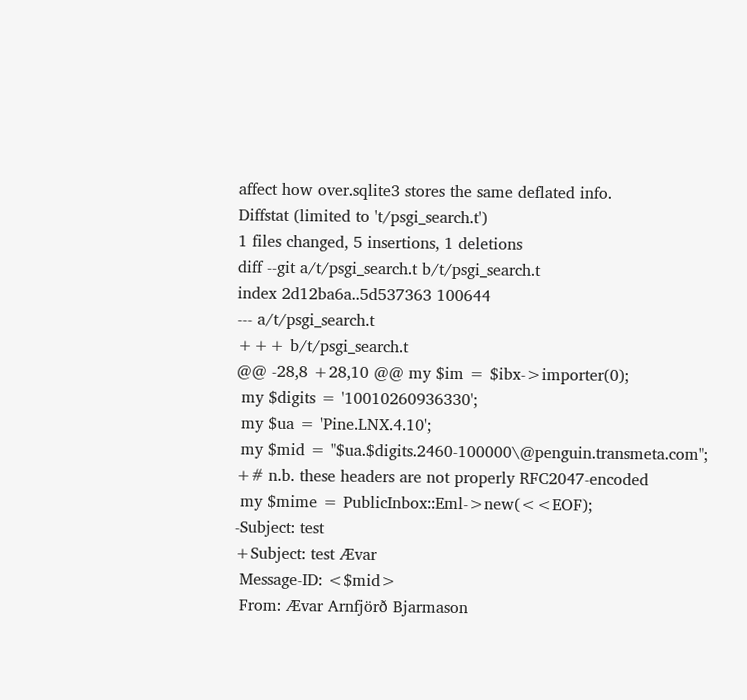affect how over.sqlite3 stores the same deflated info.
Diffstat (limited to 't/psgi_search.t')
1 files changed, 5 insertions, 1 deletions
diff --git a/t/psgi_search.t b/t/psgi_search.t
index 2d12ba6a..5d537363 100644
--- a/t/psgi_search.t
+++ b/t/psgi_search.t
@@ -28,8 +28,10 @@ my $im = $ibx->importer(0);
 my $digits = '10010260936330';
 my $ua = 'Pine.LNX.4.10';
 my $mid = "$ua.$digits.2460-100000\@penguin.transmeta.com";
+# n.b. these headers are not properly RFC2047-encoded
 my $mime = PublicInbox::Eml->new(<<EOF);
-Subject: test
+Subject: test Ævar
 Message-ID: <$mid>
 From: Ævar Arnfjörð Bjarmason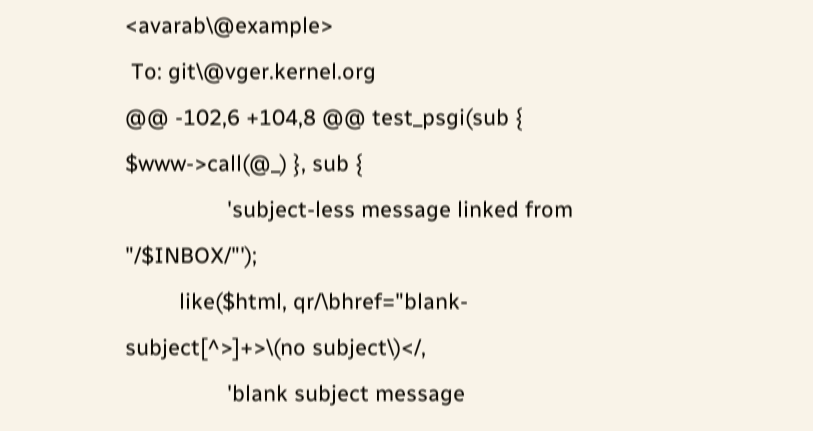<avarab\@example>
 To: git\@vger.kernel.org
@@ -102,6 +104,8 @@ test_psgi(sub { $www->call(@_) }, sub {
                 'subject-less message linked from "/$INBOX/"');
         like($html, qr/\bhref="blank-subject[^>]+>\(no subject\)</,
                 'blank subject message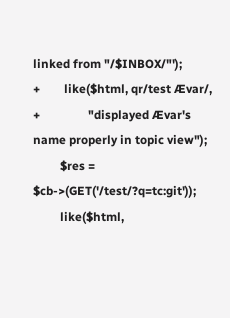linked from "/$INBOX/"');
+        like($html, qr/test Ævar/,
+                "displayed Ævar's name properly in topic view");
         $res = $cb->(GET('/test/?q=tc:git'));
         like($html,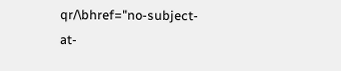qr/\bhref="no-subject-at-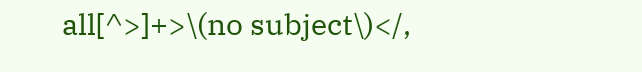all[^>]+>\(no subject\)</,